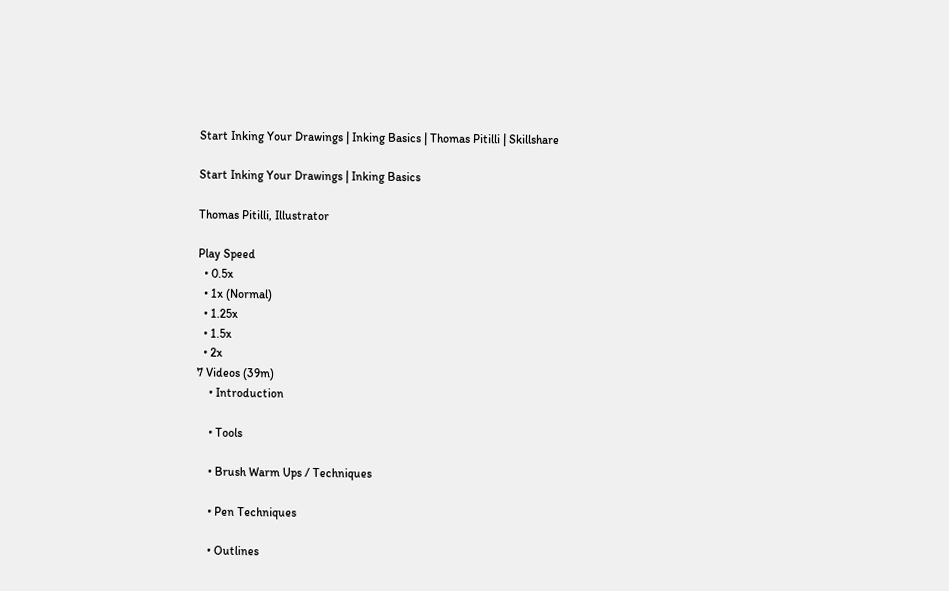Start Inking Your Drawings | Inking Basics | Thomas Pitilli | Skillshare

Start Inking Your Drawings | Inking Basics

Thomas Pitilli, Illustrator

Play Speed
  • 0.5x
  • 1x (Normal)
  • 1.25x
  • 1.5x
  • 2x
7 Videos (39m)
    • Introduction

    • Tools

    • Brush Warm Ups / Techniques

    • Pen Techniques

    • Outlines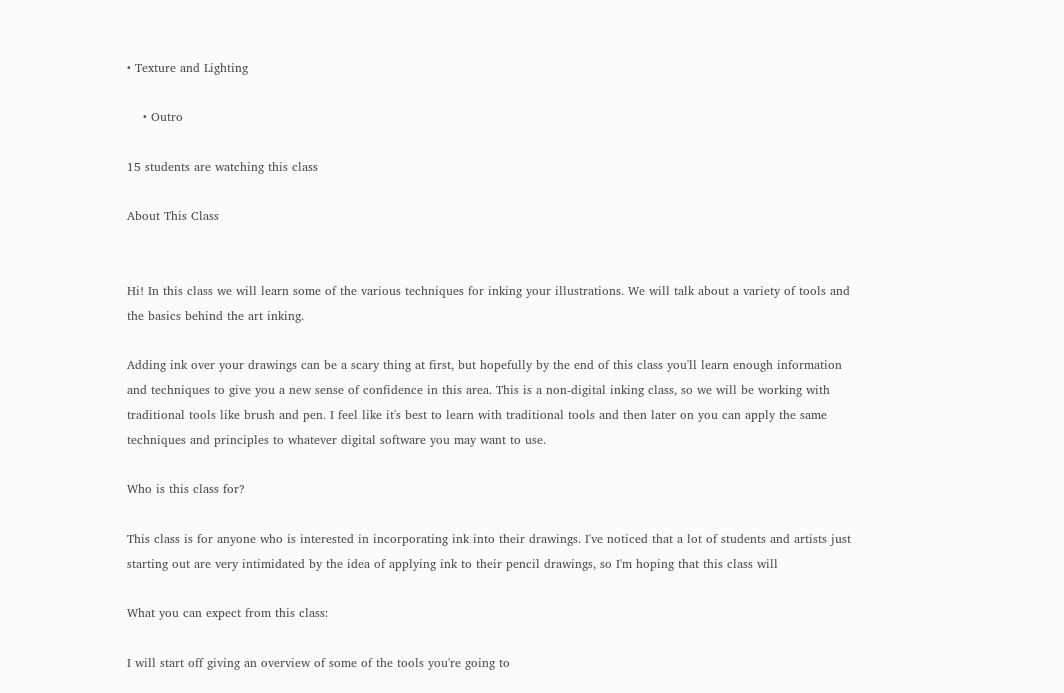• Texture and Lighting

    • Outro

15 students are watching this class

About This Class


Hi! In this class we will learn some of the various techniques for inking your illustrations. We will talk about a variety of tools and the basics behind the art inking.

Adding ink over your drawings can be a scary thing at first, but hopefully by the end of this class you'll learn enough information and techniques to give you a new sense of confidence in this area. This is a non-digital inking class, so we will be working with traditional tools like brush and pen. I feel like it's best to learn with traditional tools and then later on you can apply the same techniques and principles to whatever digital software you may want to use.

Who is this class for?

This class is for anyone who is interested in incorporating ink into their drawings. I've noticed that a lot of students and artists just starting out are very intimidated by the idea of applying ink to their pencil drawings, so I'm hoping that this class will

What you can expect from this class:

I will start off giving an overview of some of the tools you're going to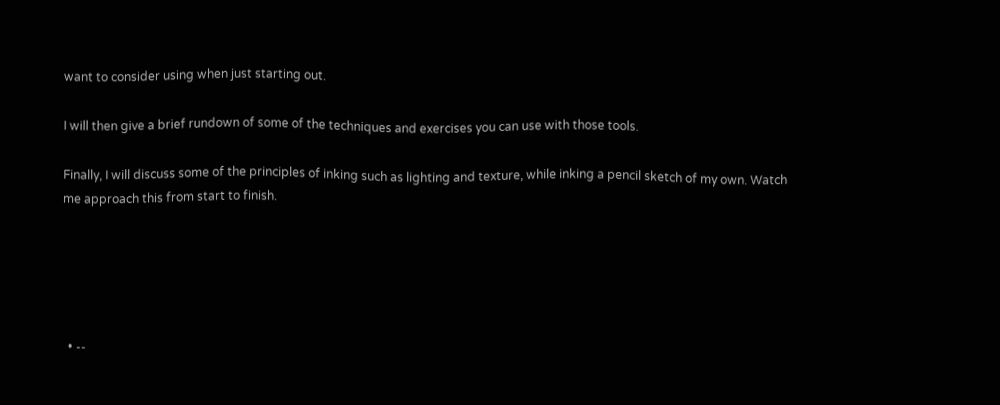want to consider using when just starting out.

I will then give a brief rundown of some of the techniques and exercises you can use with those tools.

Finally, I will discuss some of the principles of inking such as lighting and texture, while inking a pencil sketch of my own. Watch me approach this from start to finish.





  • --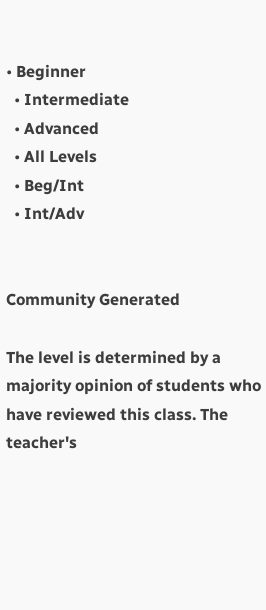• Beginner
  • Intermediate
  • Advanced
  • All Levels
  • Beg/Int
  • Int/Adv


Community Generated

The level is determined by a majority opinion of students who have reviewed this class. The teacher's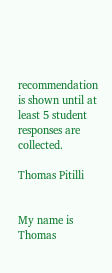recommendation is shown until at least 5 student responses are collected.

Thomas Pitilli


My name is Thomas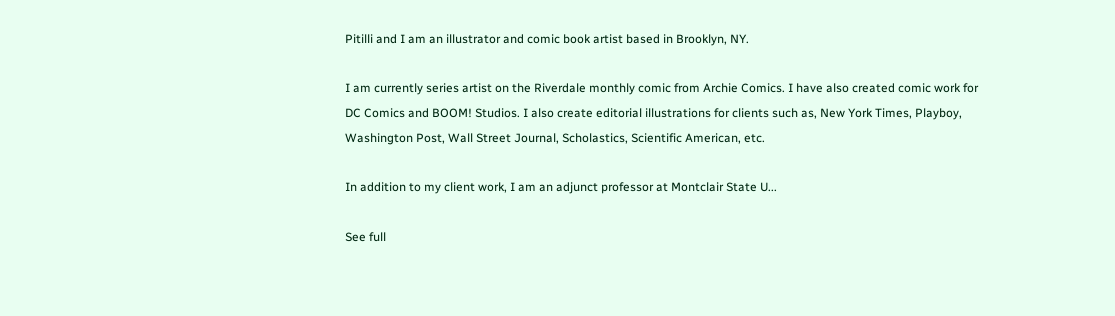Pitilli and I am an illustrator and comic book artist based in Brooklyn, NY.

I am currently series artist on the Riverdale monthly comic from Archie Comics. I have also created comic work for DC Comics and BOOM! Studios. I also create editorial illustrations for clients such as, New York Times, Playboy, Washington Post, Wall Street Journal, Scholastics, Scientific American, etc.

In addition to my client work, I am an adjunct professor at Montclair State U...

See full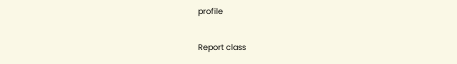profile

Report class